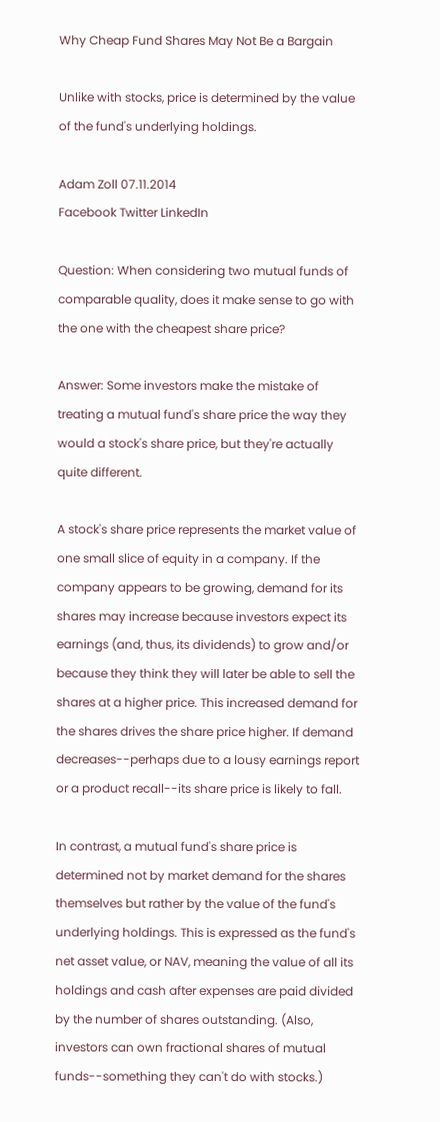Why Cheap Fund Shares May Not Be a Bargain

Unlike with stocks, price is determined by the value of the fund's underlying holdings.

Adam Zoll 07.11.2014
Facebook Twitter LinkedIn

Question: When considering two mutual funds of comparable quality, does it make sense to go with the one with the cheapest share price?

Answer: Some investors make the mistake of treating a mutual fund's share price the way they would a stock's share price, but they're actually quite different.

A stock's share price represents the market value of one small slice of equity in a company. If the company appears to be growing, demand for its shares may increase because investors expect its earnings (and, thus, its dividends) to grow and/or because they think they will later be able to sell the shares at a higher price. This increased demand for the shares drives the share price higher. If demand decreases--perhaps due to a lousy earnings report or a product recall--its share price is likely to fall.

In contrast, a mutual fund's share price is determined not by market demand for the shares themselves but rather by the value of the fund's underlying holdings. This is expressed as the fund's net asset value, or NAV, meaning the value of all its holdings and cash after expenses are paid divided by the number of shares outstanding. (Also, investors can own fractional shares of mutual funds--something they can't do with stocks.)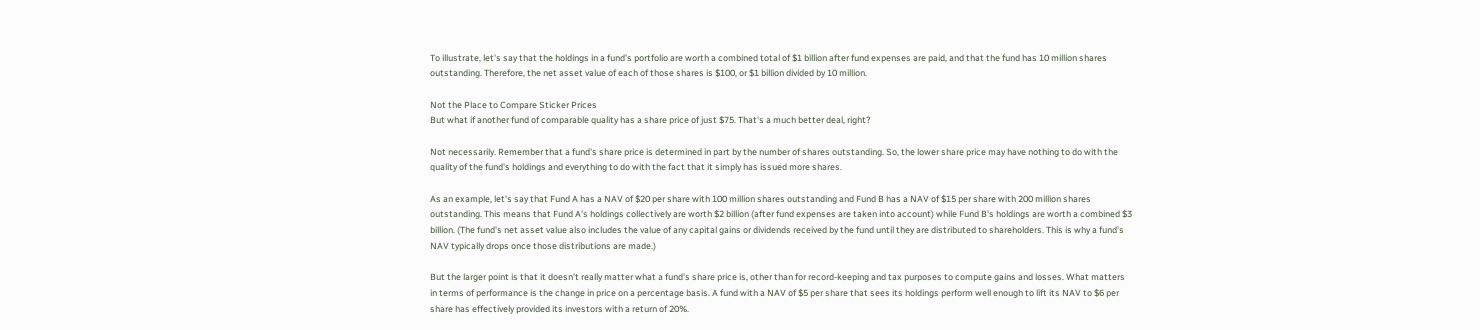To illustrate, let's say that the holdings in a fund's portfolio are worth a combined total of $1 billion after fund expenses are paid, and that the fund has 10 million shares outstanding. Therefore, the net asset value of each of those shares is $100, or $1 billion divided by 10 million.

Not the Place to Compare Sticker Prices
But what if another fund of comparable quality has a share price of just $75. That's a much better deal, right?

Not necessarily. Remember that a fund's share price is determined in part by the number of shares outstanding. So, the lower share price may have nothing to do with the quality of the fund's holdings and everything to do with the fact that it simply has issued more shares.

As an example, let's say that Fund A has a NAV of $20 per share with 100 million shares outstanding and Fund B has a NAV of $15 per share with 200 million shares outstanding. This means that Fund A's holdings collectively are worth $2 billion (after fund expenses are taken into account) while Fund B's holdings are worth a combined $3 billion. (The fund's net asset value also includes the value of any capital gains or dividends received by the fund until they are distributed to shareholders. This is why a fund's NAV typically drops once those distributions are made.)

But the larger point is that it doesn't really matter what a fund's share price is, other than for record-keeping and tax purposes to compute gains and losses. What matters in terms of performance is the change in price on a percentage basis. A fund with a NAV of $5 per share that sees its holdings perform well enough to lift its NAV to $6 per share has effectively provided its investors with a return of 20%.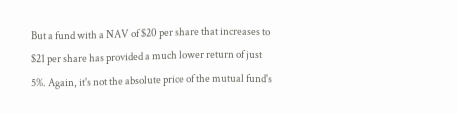But a fund with a NAV of $20 per share that increases to $21 per share has provided a much lower return of just 5%. Again, it's not the absolute price of the mutual fund's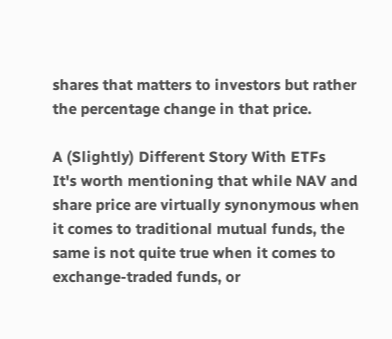shares that matters to investors but rather the percentage change in that price.

A (Slightly) Different Story With ETFs
It's worth mentioning that while NAV and share price are virtually synonymous when it comes to traditional mutual funds, the same is not quite true when it comes to exchange-traded funds, or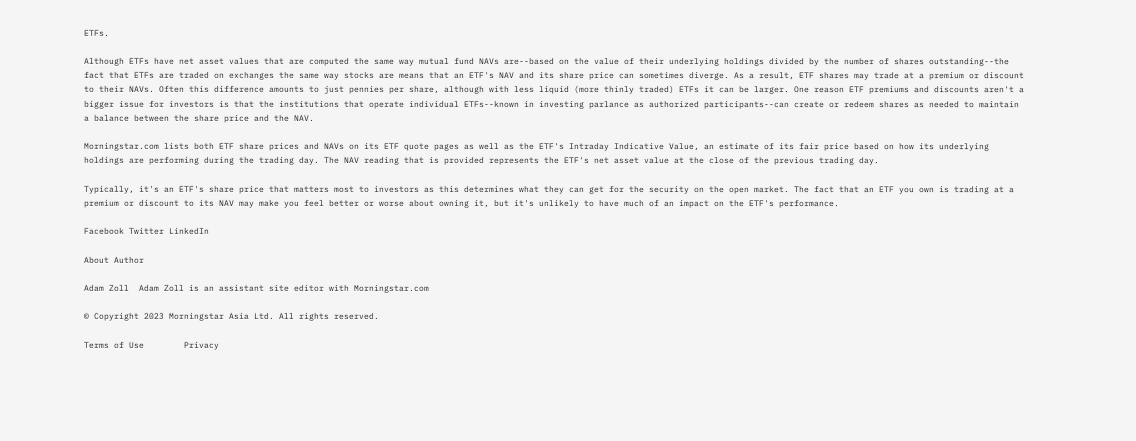ETFs.

Although ETFs have net asset values that are computed the same way mutual fund NAVs are--based on the value of their underlying holdings divided by the number of shares outstanding--the fact that ETFs are traded on exchanges the same way stocks are means that an ETF's NAV and its share price can sometimes diverge. As a result, ETF shares may trade at a premium or discount to their NAVs. Often this difference amounts to just pennies per share, although with less liquid (more thinly traded) ETFs it can be larger. One reason ETF premiums and discounts aren't a bigger issue for investors is that the institutions that operate individual ETFs--known in investing parlance as authorized participants--can create or redeem shares as needed to maintain a balance between the share price and the NAV.

Morningstar.com lists both ETF share prices and NAVs on its ETF quote pages as well as the ETF's Intraday Indicative Value, an estimate of its fair price based on how its underlying holdings are performing during the trading day. The NAV reading that is provided represents the ETF's net asset value at the close of the previous trading day.

Typically, it's an ETF's share price that matters most to investors as this determines what they can get for the security on the open market. The fact that an ETF you own is trading at a premium or discount to its NAV may make you feel better or worse about owning it, but it's unlikely to have much of an impact on the ETF's performance.

Facebook Twitter LinkedIn

About Author

Adam Zoll  Adam Zoll is an assistant site editor with Morningstar.com

© Copyright 2023 Morningstar Asia Ltd. All rights reserved.

Terms of Use        Privacy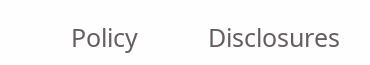Policy          Disclosures